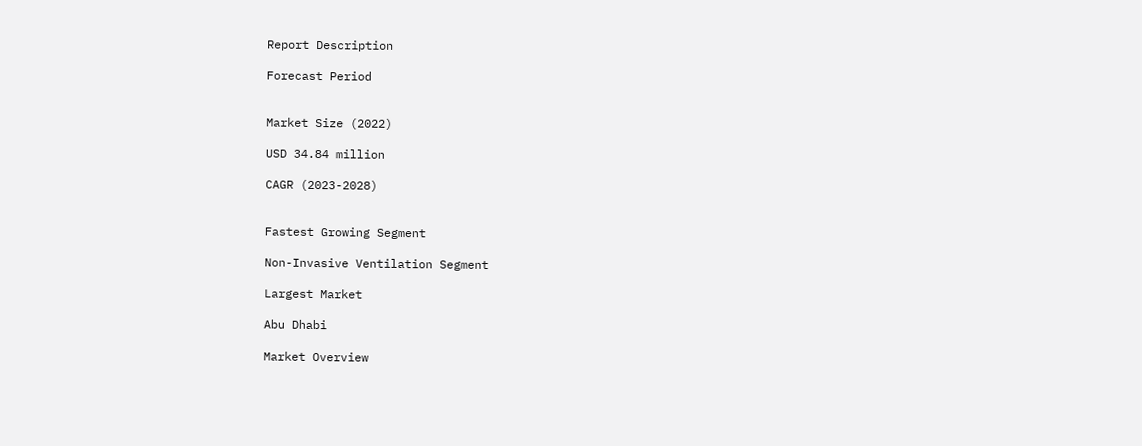Report Description

Forecast Period


Market Size (2022)

USD 34.84 million

CAGR (2023-2028)


Fastest Growing Segment

Non-Invasive Ventilation Segment

Largest Market

Abu Dhabi

Market Overview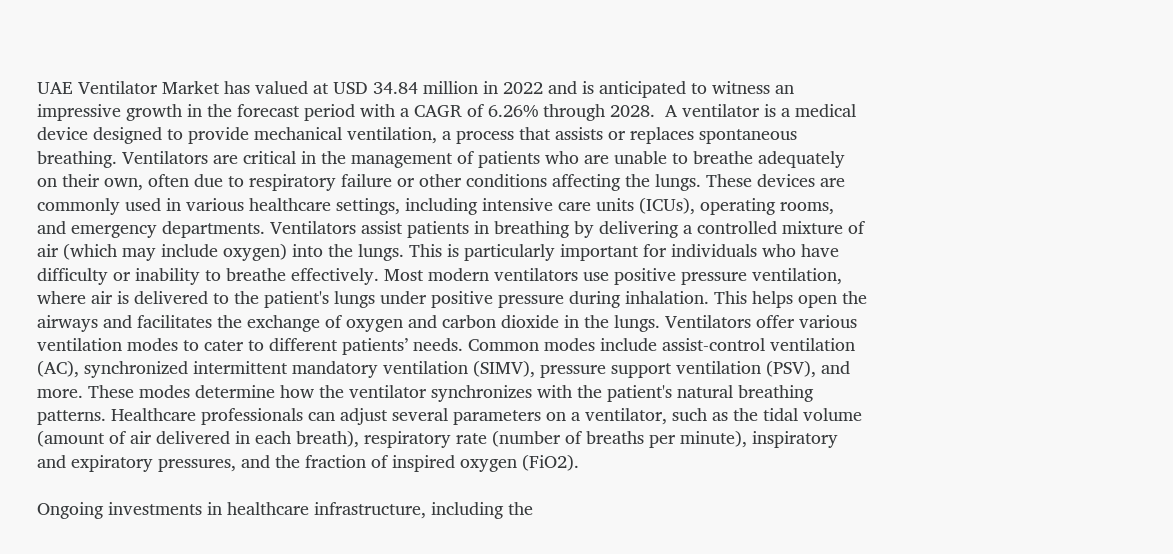UAE Ventilator Market has valued at USD 34.84 million in 2022 and is anticipated to witness an impressive growth in the forecast period with a CAGR of 6.26% through 2028.  A ventilator is a medical device designed to provide mechanical ventilation, a process that assists or replaces spontaneous breathing. Ventilators are critical in the management of patients who are unable to breathe adequately on their own, often due to respiratory failure or other conditions affecting the lungs. These devices are commonly used in various healthcare settings, including intensive care units (ICUs), operating rooms, and emergency departments. Ventilators assist patients in breathing by delivering a controlled mixture of air (which may include oxygen) into the lungs. This is particularly important for individuals who have difficulty or inability to breathe effectively. Most modern ventilators use positive pressure ventilation, where air is delivered to the patient's lungs under positive pressure during inhalation. This helps open the airways and facilitates the exchange of oxygen and carbon dioxide in the lungs. Ventilators offer various ventilation modes to cater to different patients’ needs. Common modes include assist-control ventilation (AC), synchronized intermittent mandatory ventilation (SIMV), pressure support ventilation (PSV), and more. These modes determine how the ventilator synchronizes with the patient's natural breathing patterns. Healthcare professionals can adjust several parameters on a ventilator, such as the tidal volume (amount of air delivered in each breath), respiratory rate (number of breaths per minute), inspiratory and expiratory pressures, and the fraction of inspired oxygen (FiO2).

Ongoing investments in healthcare infrastructure, including the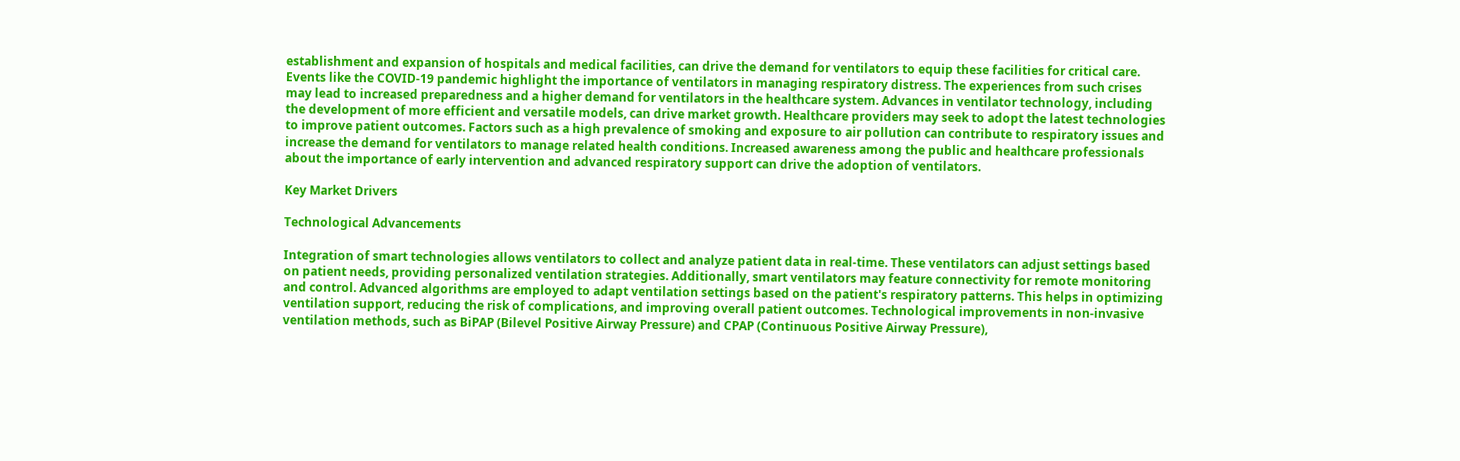establishment and expansion of hospitals and medical facilities, can drive the demand for ventilators to equip these facilities for critical care. Events like the COVID-19 pandemic highlight the importance of ventilators in managing respiratory distress. The experiences from such crises may lead to increased preparedness and a higher demand for ventilators in the healthcare system. Advances in ventilator technology, including the development of more efficient and versatile models, can drive market growth. Healthcare providers may seek to adopt the latest technologies to improve patient outcomes. Factors such as a high prevalence of smoking and exposure to air pollution can contribute to respiratory issues and increase the demand for ventilators to manage related health conditions. Increased awareness among the public and healthcare professionals about the importance of early intervention and advanced respiratory support can drive the adoption of ventilators.

Key Market Drivers

Technological Advancements

Integration of smart technologies allows ventilators to collect and analyze patient data in real-time. These ventilators can adjust settings based on patient needs, providing personalized ventilation strategies. Additionally, smart ventilators may feature connectivity for remote monitoring and control. Advanced algorithms are employed to adapt ventilation settings based on the patient's respiratory patterns. This helps in optimizing ventilation support, reducing the risk of complications, and improving overall patient outcomes. Technological improvements in non-invasive ventilation methods, such as BiPAP (Bilevel Positive Airway Pressure) and CPAP (Continuous Positive Airway Pressure),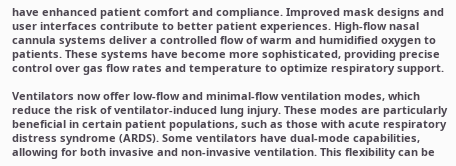have enhanced patient comfort and compliance. Improved mask designs and user interfaces contribute to better patient experiences. High-flow nasal cannula systems deliver a controlled flow of warm and humidified oxygen to patients. These systems have become more sophisticated, providing precise control over gas flow rates and temperature to optimize respiratory support.

Ventilators now offer low-flow and minimal-flow ventilation modes, which reduce the risk of ventilator-induced lung injury. These modes are particularly beneficial in certain patient populations, such as those with acute respiratory distress syndrome (ARDS). Some ventilators have dual-mode capabilities, allowing for both invasive and non-invasive ventilation. This flexibility can be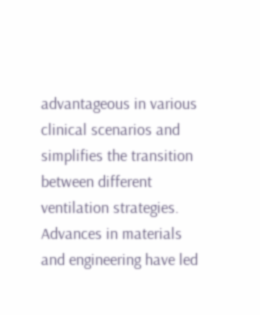advantageous in various clinical scenarios and simplifies the transition between different ventilation strategies. Advances in materials and engineering have led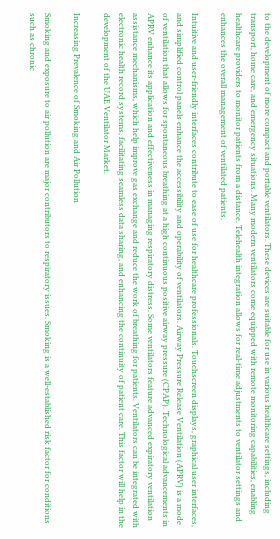to the development of more compact and portable ventilators. These devices are suitable for use in various healthcare settings, including transport, home care, and emergency situations. Many modern ventilators come equipped with remote monitoring capabilities, enabling healthcare providers to monitor patients from a distance. Telehealth integration allows for real-time adjustments to ventilator settings and enhances the overall management of ventilated patients.

Intuitive and user-friendly interfaces contribute to ease of use for healthcare professionals. Touchscreen displays, graphical user interfaces, and simplified control panels enhance the accessibility and operability of ventilators. Airway Pressure Release Ventilation (APRV) is a mode of ventilation that allows for spontaneous breathing at a high continuous positive airway pressure (CPAP). Technological advancements in APRV enhance its application and effectiveness in managing respiratory distress. Some ventilators feature advanced expiratory ventilation assistance mechanisms, which help improve gas exchange and reduce the work of breathing for patients. Ventilators can be integrated with electronic health record systems, facilitating seamless data sharing, and enhancing the continuity of patient care. This factor will help in the development of the UAE Ventilator Market.

Increasing Prevalence of Smoking and Air Pollution

Smoking and exposure to air pollution are major contributors to respiratory issues. Smoking is a well-established risk factor for conditions such as chronic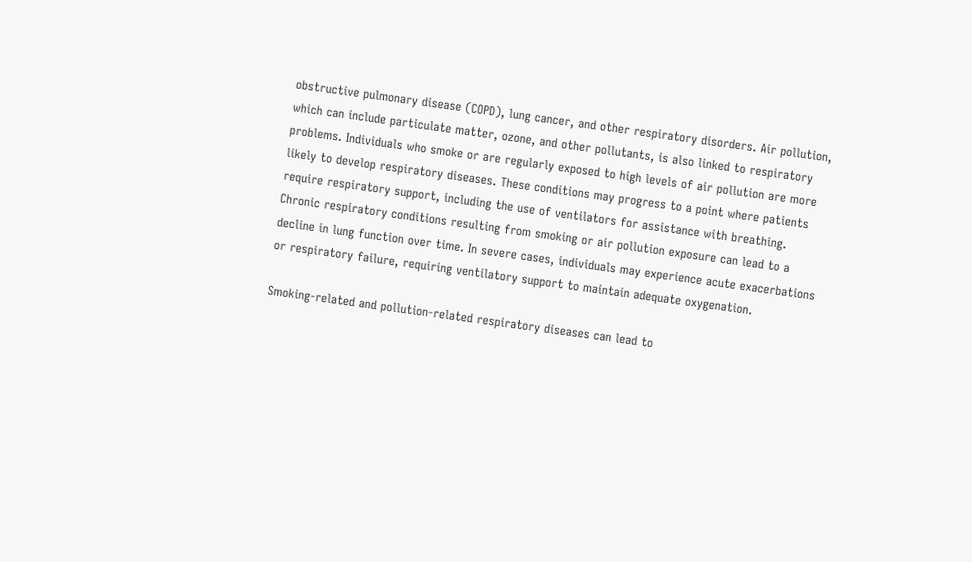obstructive pulmonary disease (COPD), lung cancer, and other respiratory disorders. Air pollution, which can include particulate matter, ozone, and other pollutants, is also linked to respiratory problems. Individuals who smoke or are regularly exposed to high levels of air pollution are more likely to develop respiratory diseases. These conditions may progress to a point where patients require respiratory support, including the use of ventilators for assistance with breathing. Chronic respiratory conditions resulting from smoking or air pollution exposure can lead to a decline in lung function over time. In severe cases, individuals may experience acute exacerbations or respiratory failure, requiring ventilatory support to maintain adequate oxygenation.

Smoking-related and pollution-related respiratory diseases can lead to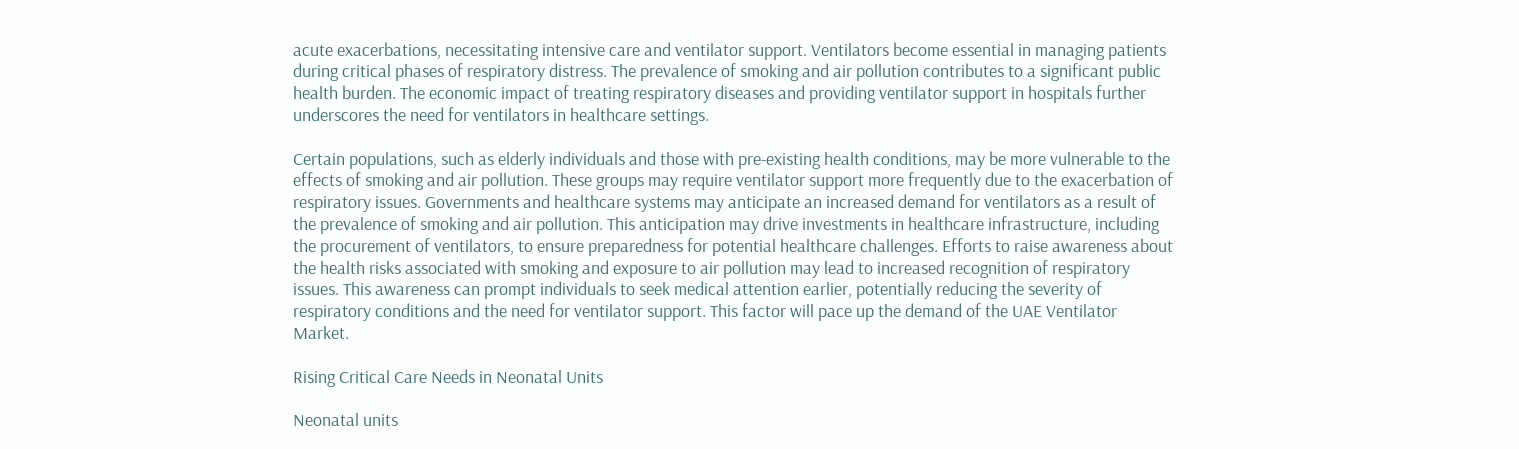acute exacerbations, necessitating intensive care and ventilator support. Ventilators become essential in managing patients during critical phases of respiratory distress. The prevalence of smoking and air pollution contributes to a significant public health burden. The economic impact of treating respiratory diseases and providing ventilator support in hospitals further underscores the need for ventilators in healthcare settings.

Certain populations, such as elderly individuals and those with pre-existing health conditions, may be more vulnerable to the effects of smoking and air pollution. These groups may require ventilator support more frequently due to the exacerbation of respiratory issues. Governments and healthcare systems may anticipate an increased demand for ventilators as a result of the prevalence of smoking and air pollution. This anticipation may drive investments in healthcare infrastructure, including the procurement of ventilators, to ensure preparedness for potential healthcare challenges. Efforts to raise awareness about the health risks associated with smoking and exposure to air pollution may lead to increased recognition of respiratory issues. This awareness can prompt individuals to seek medical attention earlier, potentially reducing the severity of respiratory conditions and the need for ventilator support. This factor will pace up the demand of the UAE Ventilator Market.

Rising Critical Care Needs in Neonatal Units

Neonatal units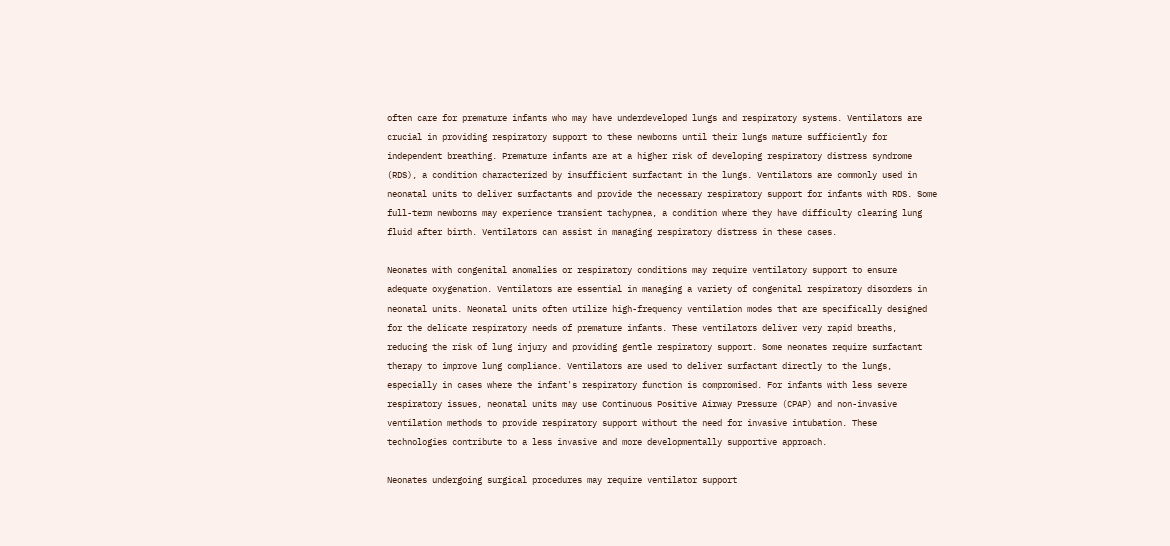often care for premature infants who may have underdeveloped lungs and respiratory systems. Ventilators are crucial in providing respiratory support to these newborns until their lungs mature sufficiently for independent breathing. Premature infants are at a higher risk of developing respiratory distress syndrome (RDS), a condition characterized by insufficient surfactant in the lungs. Ventilators are commonly used in neonatal units to deliver surfactants and provide the necessary respiratory support for infants with RDS. Some full-term newborns may experience transient tachypnea, a condition where they have difficulty clearing lung fluid after birth. Ventilators can assist in managing respiratory distress in these cases.

Neonates with congenital anomalies or respiratory conditions may require ventilatory support to ensure adequate oxygenation. Ventilators are essential in managing a variety of congenital respiratory disorders in neonatal units. Neonatal units often utilize high-frequency ventilation modes that are specifically designed for the delicate respiratory needs of premature infants. These ventilators deliver very rapid breaths, reducing the risk of lung injury and providing gentle respiratory support. Some neonates require surfactant therapy to improve lung compliance. Ventilators are used to deliver surfactant directly to the lungs, especially in cases where the infant's respiratory function is compromised. For infants with less severe respiratory issues, neonatal units may use Continuous Positive Airway Pressure (CPAP) and non-invasive ventilation methods to provide respiratory support without the need for invasive intubation. These technologies contribute to a less invasive and more developmentally supportive approach.

Neonates undergoing surgical procedures may require ventilator support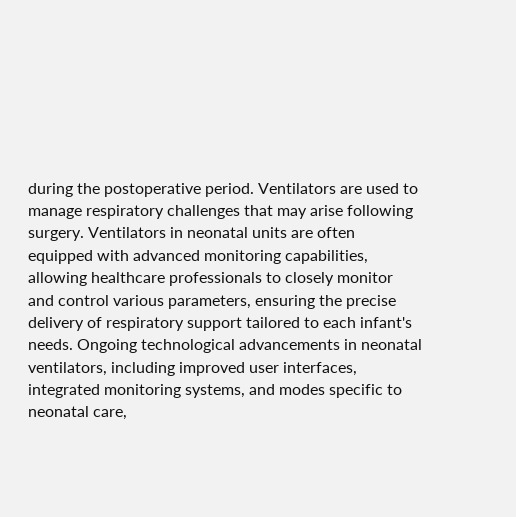during the postoperative period. Ventilators are used to manage respiratory challenges that may arise following surgery. Ventilators in neonatal units are often equipped with advanced monitoring capabilities, allowing healthcare professionals to closely monitor and control various parameters, ensuring the precise delivery of respiratory support tailored to each infant's needs. Ongoing technological advancements in neonatal ventilators, including improved user interfaces, integrated monitoring systems, and modes specific to neonatal care,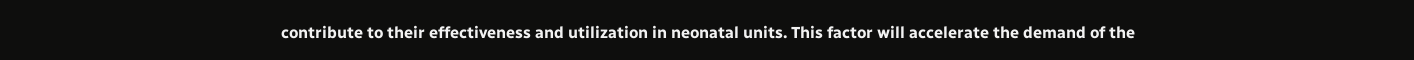contribute to their effectiveness and utilization in neonatal units. This factor will accelerate the demand of the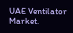UAE Ventilator Market.